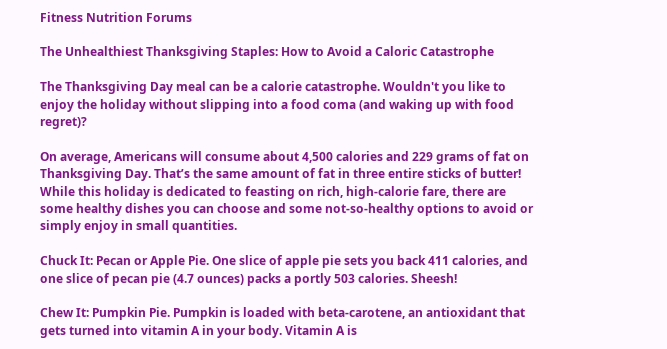Fitness Nutrition Forums

The Unhealthiest Thanksgiving Staples: How to Avoid a Caloric Catastrophe

The Thanksgiving Day meal can be a calorie catastrophe. Wouldn't you like to enjoy the holiday without slipping into a food coma (and waking up with food regret)?

On average, Americans will consume about 4,500 calories and 229 grams of fat on Thanksgiving Day. That’s the same amount of fat in three entire sticks of butter! While this holiday is dedicated to feasting on rich, high-calorie fare, there are some healthy dishes you can choose and some not-so-healthy options to avoid or simply enjoy in small quantities.

Chuck It: Pecan or Apple Pie. One slice of apple pie sets you back 411 calories, and one slice of pecan pie (4.7 ounces) packs a portly 503 calories. Sheesh!

Chew It: Pumpkin Pie. Pumpkin is loaded with beta-carotene, an antioxidant that gets turned into vitamin A in your body. Vitamin A is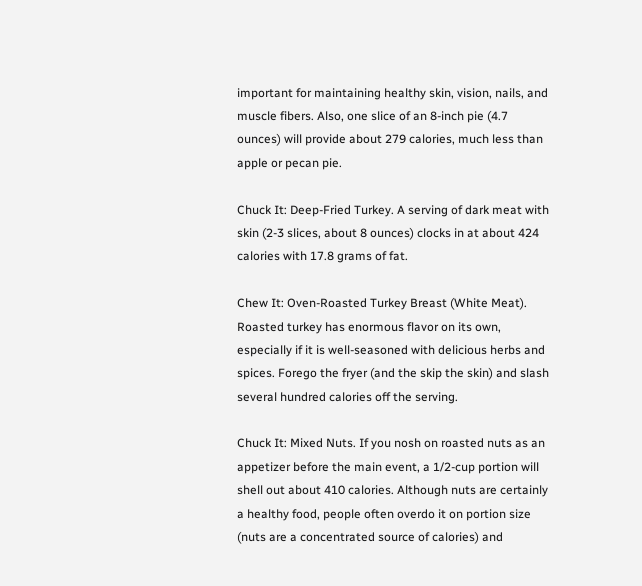important for maintaining healthy skin, vision, nails, and muscle fibers. Also, one slice of an 8-inch pie (4.7 ounces) will provide about 279 calories, much less than apple or pecan pie.

Chuck It: Deep-Fried Turkey. A serving of dark meat with skin (2-3 slices, about 8 ounces) clocks in at about 424 calories with 17.8 grams of fat.

Chew It: Oven-Roasted Turkey Breast (White Meat). Roasted turkey has enormous flavor on its own, especially if it is well-seasoned with delicious herbs and spices. Forego the fryer (and the skip the skin) and slash several hundred calories off the serving.

Chuck It: Mixed Nuts. If you nosh on roasted nuts as an appetizer before the main event, a 1/2-cup portion will shell out about 410 calories. Although nuts are certainly a healthy food, people often overdo it on portion size (nuts are a concentrated source of calories) and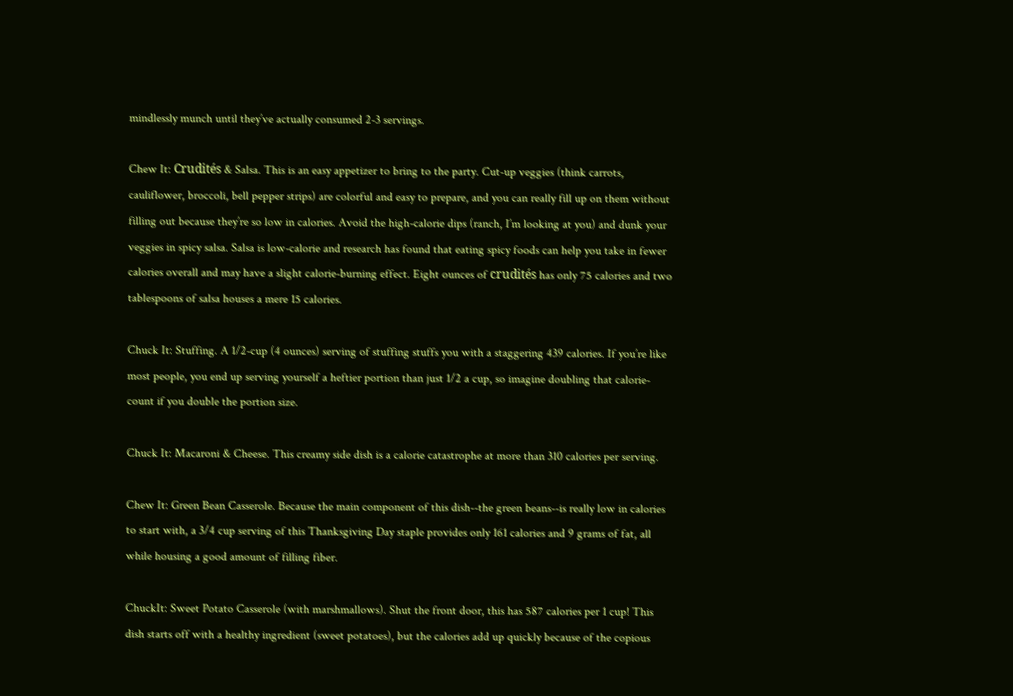mindlessly munch until they’ve actually consumed 2-3 servings.

Chew It: Crudités & Salsa. This is an easy appetizer to bring to the party. Cut-up veggies (think carrots, cauliflower, broccoli, bell pepper strips) are colorful and easy to prepare, and you can really fill up on them without filling out because they’re so low in calories. Avoid the high-calorie dips (ranch, I’m looking at you) and dunk your veggies in spicy salsa. Salsa is low-calorie and research has found that eating spicy foods can help you take in fewer calories overall and may have a slight calorie-burning effect. Eight ounces of crudités has only 75 calories and two tablespoons of salsa houses a mere 15 calories.

Chuck It: Stuffing. A 1/2-cup (4 ounces) serving of stuffing stuffs you with a staggering 439 calories. If you’re like most people, you end up serving yourself a heftier portion than just 1/2 a cup, so imagine doubling that calorie-count if you double the portion size.

Chuck It: Macaroni & Cheese. This creamy side dish is a calorie catastrophe at more than 310 calories per serving.

Chew It: Green Bean Casserole. Because the main component of this dish--the green beans--is really low in calories to start with, a 3/4 cup serving of this Thanksgiving Day staple provides only 161 calories and 9 grams of fat, all while housing a good amount of filling fiber.

ChuckIt: Sweet Potato Casserole (with marshmallows). Shut the front door, this has 587 calories per 1 cup! This dish starts off with a healthy ingredient (sweet potatoes), but the calories add up quickly because of the copious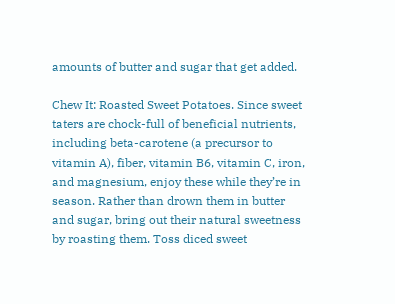amounts of butter and sugar that get added.

Chew It: Roasted Sweet Potatoes. Since sweet taters are chock-full of beneficial nutrients, including beta-carotene (a precursor to vitamin A), fiber, vitamin B6, vitamin C, iron, and magnesium, enjoy these while they’re in season. Rather than drown them in butter and sugar, bring out their natural sweetness by roasting them. Toss diced sweet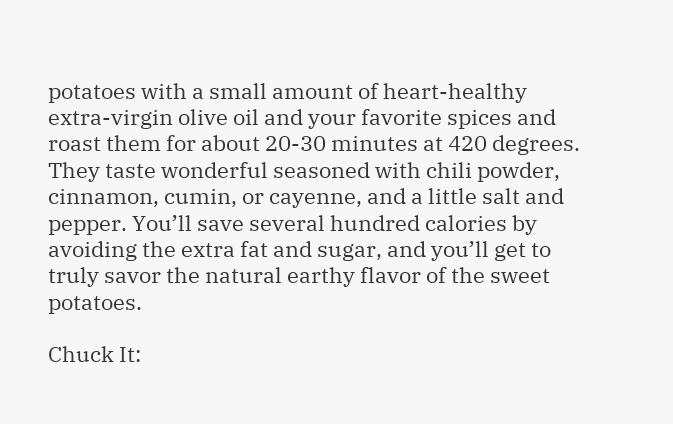potatoes with a small amount of heart-healthy extra-virgin olive oil and your favorite spices and roast them for about 20-30 minutes at 420 degrees. They taste wonderful seasoned with chili powder, cinnamon, cumin, or cayenne, and a little salt and pepper. You’ll save several hundred calories by avoiding the extra fat and sugar, and you’ll get to truly savor the natural earthy flavor of the sweet potatoes.

Chuck It: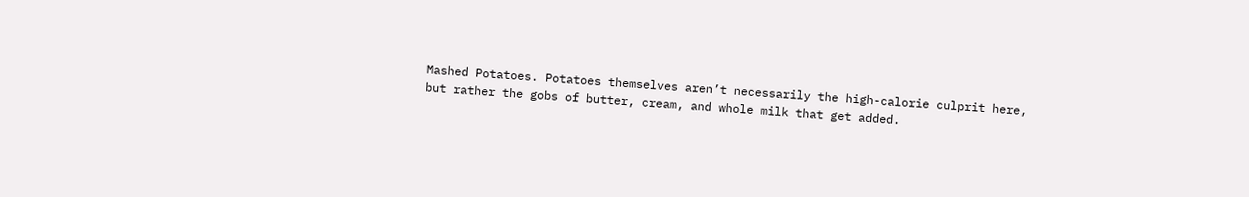Mashed Potatoes. Potatoes themselves aren’t necessarily the high-calorie culprit here, but rather the gobs of butter, cream, and whole milk that get added.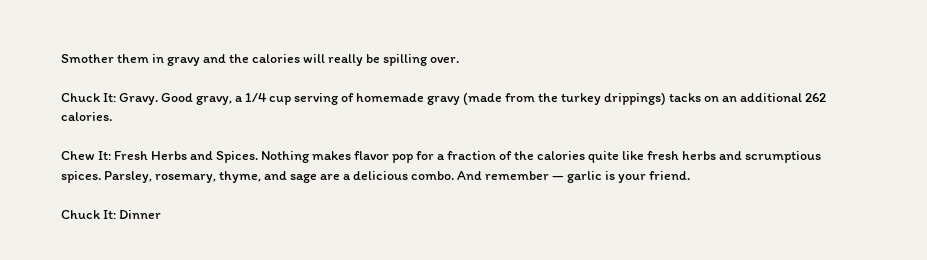Smother them in gravy and the calories will really be spilling over.

Chuck It: Gravy. Good gravy, a 1/4 cup serving of homemade gravy (made from the turkey drippings) tacks on an additional 262 calories.

Chew It: Fresh Herbs and Spices. Nothing makes flavor pop for a fraction of the calories quite like fresh herbs and scrumptious spices. Parsley, rosemary, thyme, and sage are a delicious combo. And remember — garlic is your friend.

Chuck It: Dinner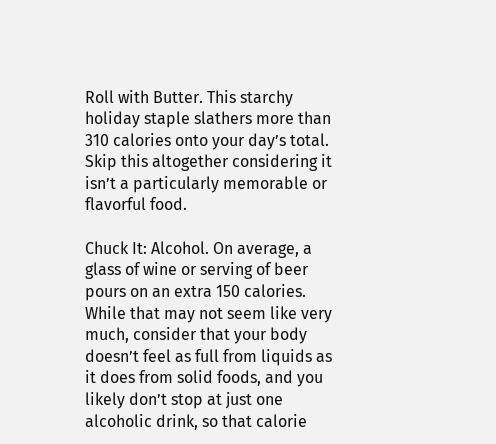Roll with Butter. This starchy holiday staple slathers more than 310 calories onto your day’s total. Skip this altogether considering it isn’t a particularly memorable or flavorful food.

Chuck It: Alcohol. On average, a glass of wine or serving of beer pours on an extra 150 calories. While that may not seem like very much, consider that your body doesn’t feel as full from liquids as it does from solid foods, and you likely don’t stop at just one alcoholic drink, so that calorie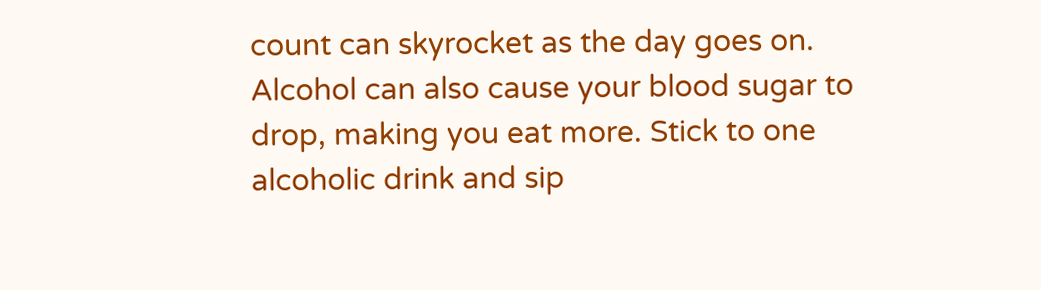count can skyrocket as the day goes on. Alcohol can also cause your blood sugar to drop, making you eat more. Stick to one alcoholic drink and sip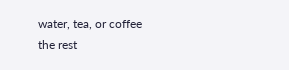water, tea, or coffee the rest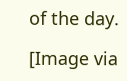of the day.

[Image via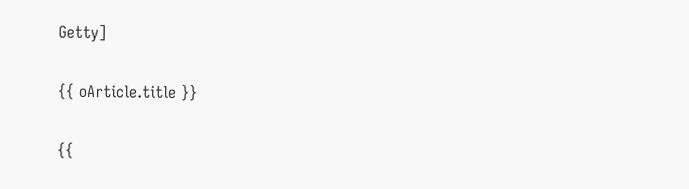Getty]

{{ oArticle.title }}

{{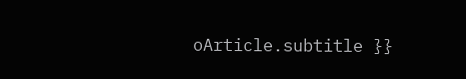oArticle.subtitle }}